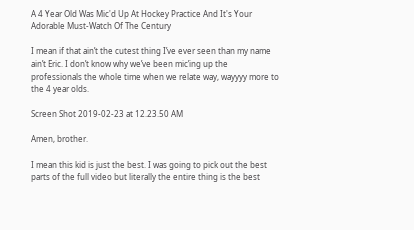A 4 Year Old Was Mic'd Up At Hockey Practice And It's Your Adorable Must-Watch Of The Century

I mean if that ain’t the cutest thing I’ve ever seen than my name ain’t Eric. I don’t know why we’ve been mic’ing up the professionals the whole time when we relate way, wayyyy more to the 4 year olds.

Screen Shot 2019-02-23 at 12.23.50 AM

Amen, brother.

I mean this kid is just the best. I was going to pick out the best parts of the full video but literally the entire thing is the best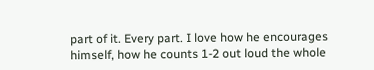part of it. Every part. I love how he encourages himself, how he counts 1-2 out loud the whole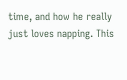time, and how he really just loves napping. This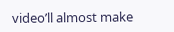video’ll almost make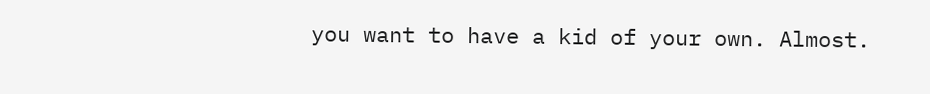you want to have a kid of your own. Almost.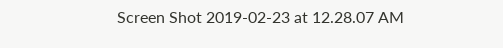Screen Shot 2019-02-23 at 12.28.07 AM